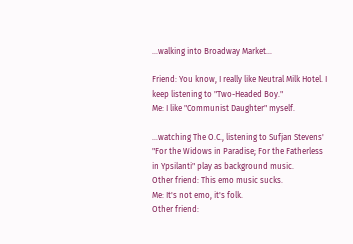...walking into Broadway Market...

Friend: You know, I really like Neutral Milk Hotel. I keep listening to "Two-Headed Boy."
Me: I like "Communist Daughter" myself.

...watching The O.C., listening to Sufjan Stevens' "For the Widows in Paradise; For the Fatherless in Ypsilanti" play as background music.
Other friend: This emo music sucks.
Me: It's not emo, it's folk.
Other friend: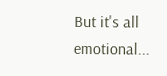But it's all emotional...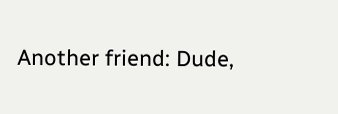Another friend: Dude,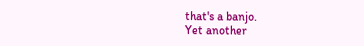that's a banjo.
Yet another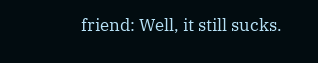friend: Well, it still sucks.